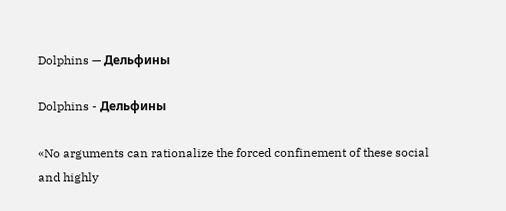Dolphins — Дельфины

Dolphins - Дельфины

«No arguments can rationalize the forced confinement of these social and highly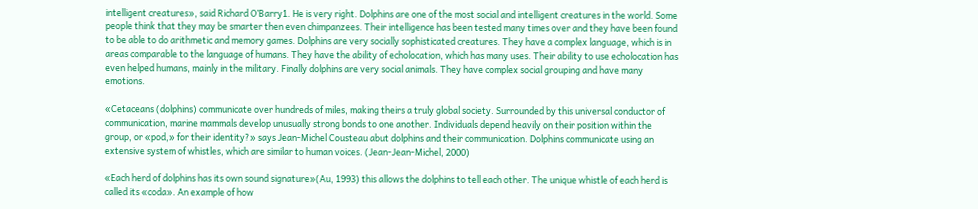intelligent creatures», said Richard O’Barry1. He is very right. Dolphins are one of the most social and intelligent creatures in the world. Some people think that they may be smarter then even chimpanzees. Their intelligence has been tested many times over and they have been found to be able to do arithmetic and memory games. Dolphins are very socially sophisticated creatures. They have a complex language, which is in areas comparable to the language of humans. They have the ability of echolocation, which has many uses. Their ability to use echolocation has even helped humans, mainly in the military. Finally dolphins are very social animals. They have complex social grouping and have many emotions.

«Cetaceans (dolphins) communicate over hundreds of miles, making theirs a truly global society. Surrounded by this universal conductor of communication, marine mammals develop unusually strong bonds to one another. Individuals depend heavily on their position within the group, or «pod,» for their identity?» says Jean-Michel Cousteau abut dolphins and their communication. Dolphins communicate using an extensive system of whistles, which are similar to human voices. (Jean-Jean-Michel, 2000)

«Each herd of dolphins has its own sound signature»(Au, 1993) this allows the dolphins to tell each other. The unique whistle of each herd is called its «coda». An example of how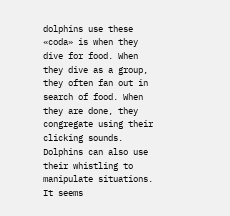dolphins use these «coda» is when they dive for food. When they dive as a group, they often fan out in search of food. When they are done, they congregate using their clicking sounds. Dolphins can also use their whistling to manipulate situations. It seems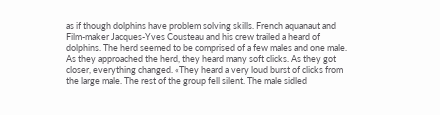as if though dolphins have problem solving skills. French aquanaut and Film-maker Jacques-Yves Cousteau and his crew trailed a heard of dolphins. The herd seemed to be comprised of a few males and one male. As they approached the herd, they heard many soft clicks. As they got closer, everything changed. «They heard a very loud burst of clicks from the large male. The rest of the group fell silent. The male sidled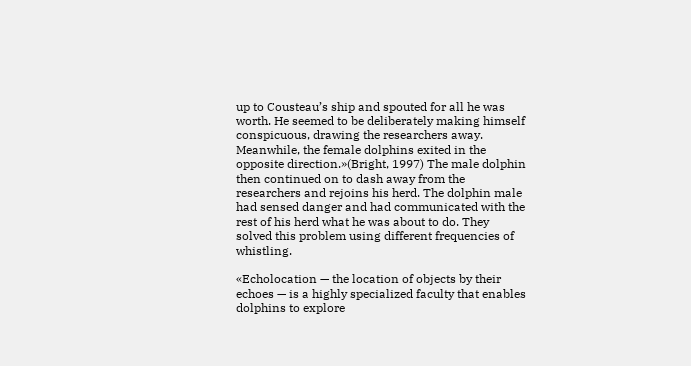up to Cousteau’s ship and spouted for all he was worth. He seemed to be deliberately making himself conspicuous, drawing the researchers away. Meanwhile, the female dolphins exited in the opposite direction.»(Bright, 1997) The male dolphin then continued on to dash away from the researchers and rejoins his herd. The dolphin male had sensed danger and had communicated with the rest of his herd what he was about to do. They solved this problem using different frequencies of whistling.

«Echolocation — the location of objects by their echoes — is a highly specialized faculty that enables dolphins to explore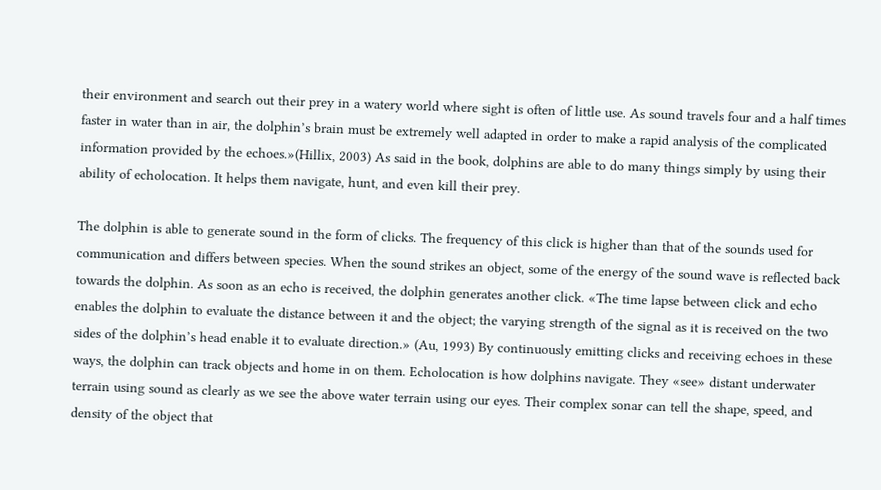their environment and search out their prey in a watery world where sight is often of little use. As sound travels four and a half times faster in water than in air, the dolphin’s brain must be extremely well adapted in order to make a rapid analysis of the complicated information provided by the echoes.»(Hillix, 2003) As said in the book, dolphins are able to do many things simply by using their ability of echolocation. It helps them navigate, hunt, and even kill their prey.

The dolphin is able to generate sound in the form of clicks. The frequency of this click is higher than that of the sounds used for communication and differs between species. When the sound strikes an object, some of the energy of the sound wave is reflected back towards the dolphin. As soon as an echo is received, the dolphin generates another click. «The time lapse between click and echo enables the dolphin to evaluate the distance between it and the object; the varying strength of the signal as it is received on the two sides of the dolphin’s head enable it to evaluate direction.» (Au, 1993) By continuously emitting clicks and receiving echoes in these ways, the dolphin can track objects and home in on them. Echolocation is how dolphins navigate. They «see» distant underwater terrain using sound as clearly as we see the above water terrain using our eyes. Their complex sonar can tell the shape, speed, and density of the object that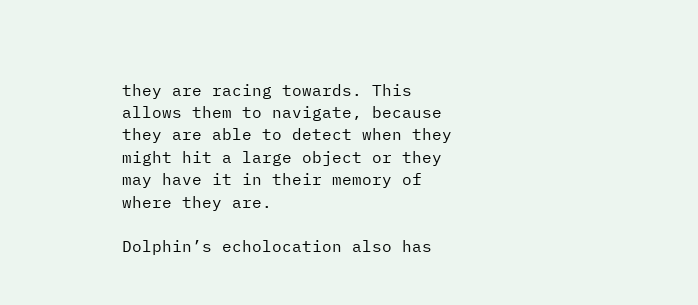they are racing towards. This allows them to navigate, because they are able to detect when they might hit a large object or they may have it in their memory of where they are.

Dolphin’s echolocation also has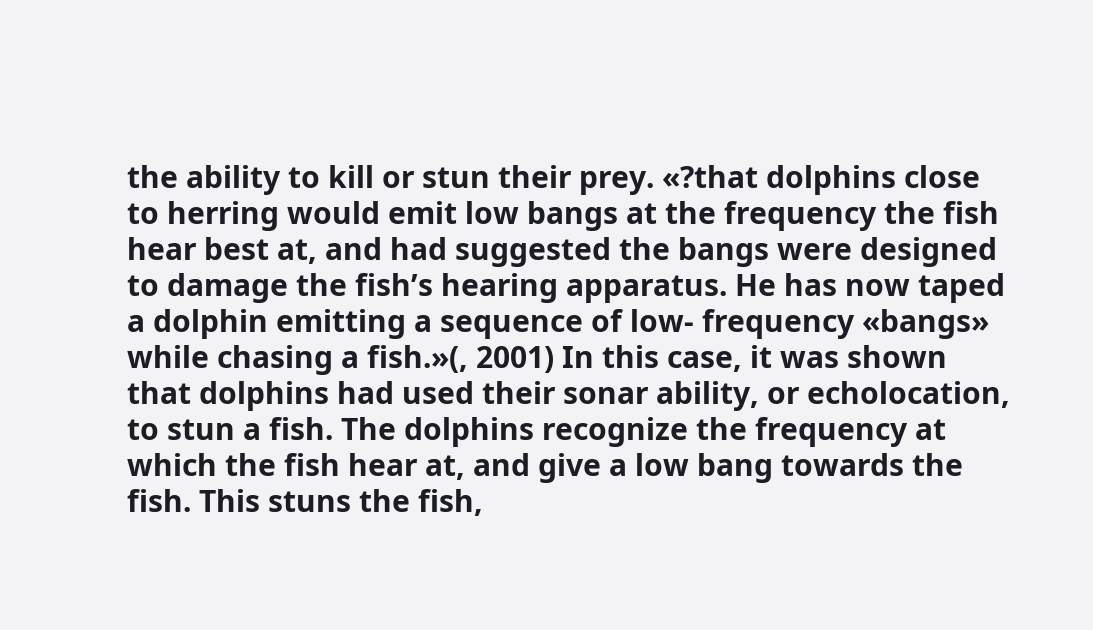the ability to kill or stun their prey. «?that dolphins close to herring would emit low bangs at the frequency the fish hear best at, and had suggested the bangs were designed to damage the fish’s hearing apparatus. He has now taped a dolphin emitting a sequence of low- frequency «bangs» while chasing a fish.»(, 2001) In this case, it was shown that dolphins had used their sonar ability, or echolocation, to stun a fish. The dolphins recognize the frequency at which the fish hear at, and give a low bang towards the fish. This stuns the fish,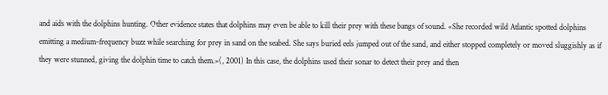and aids with the dolphins hunting. Other evidence states that dolphins may even be able to kill their prey with these bangs of sound. «She recorded wild Atlantic spotted dolphins emitting a medium-frequency buzz while searching for prey in sand on the seabed. She says buried eels jumped out of the sand, and either stopped completely or moved sluggishly as if they were stunned, giving the dolphin time to catch them.»(, 2001) In this case, the dolphins used their sonar to detect their prey and then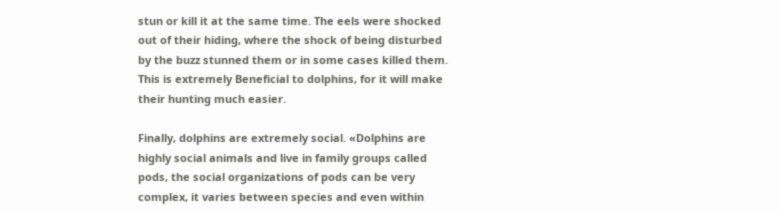stun or kill it at the same time. The eels were shocked out of their hiding, where the shock of being disturbed by the buzz stunned them or in some cases killed them. This is extremely Beneficial to dolphins, for it will make their hunting much easier.

Finally, dolphins are extremely social. «Dolphins are highly social animals and live in family groups called pods, the social organizations of pods can be very complex, it varies between species and even within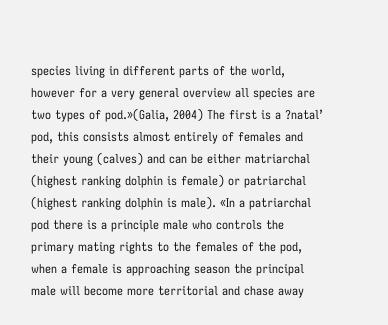species living in different parts of the world, however for a very general overview all species are two types of pod.»(Galia, 2004) The first is a ?natal’ pod, this consists almost entirely of females and their young (calves) and can be either matriarchal (highest ranking dolphin is female) or patriarchal (highest ranking dolphin is male). «In a patriarchal pod there is a principle male who controls the primary mating rights to the females of the pod, when a female is approaching season the principal male will become more territorial and chase away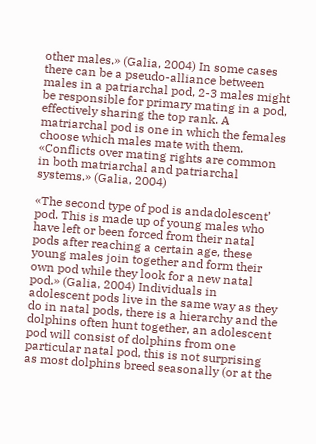other males.» (Galia, 2004) In some cases there can be a pseudo-alliance between males in a patriarchal pod, 2-3 males might be responsible for primary mating in a pod, effectively sharing the top rank. A matriarchal pod is one in which the females choose which males mate with them. «Conflicts over mating rights are common in both matriarchal and patriarchal systems.» (Galia, 2004)

«The second type of pod is andadolescent’ pod. This is made up of young males who have left or been forced from their natal pods after reaching a certain age, these young males join together and form their own pod while they look for a new natal pod.» (Galia, 2004) Individuals in adolescent pods live in the same way as they do in natal pods, there is a hierarchy and the dolphins often hunt together, an adolescent pod will consist of dolphins from one particular natal pod, this is not surprising as most dolphins breed seasonally (or at the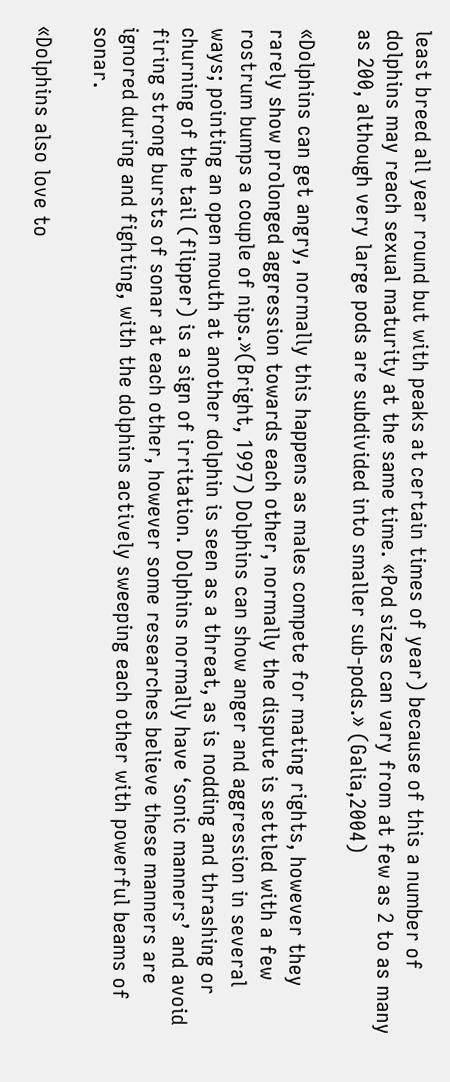least breed all year round but with peaks at certain times of year) because of this a number of dolphins may reach sexual maturity at the same time. «Pod sizes can vary from at few as 2 to as many as 200, although very large pods are subdivided into smaller sub-pods.» (Galia,2004)

«Dolphins can get angry, normally this happens as males compete for mating rights, however they rarely show prolonged aggression towards each other, normally the dispute is settled with a few rostrum bumps a couple of nips.»(Bright, 1997) Dolphins can show anger and aggression in several ways; pointing an open mouth at another dolphin is seen as a threat, as is nodding and thrashing or churning of the tail (flipper) is a sign of irritation. Dolphins normally have ‘sonic manners’ and avoid firing strong bursts of sonar at each other, however some researches believe these manners are ignored during and fighting, with the dolphins actively sweeping each other with powerful beams of sonar.

«Dolphins also love to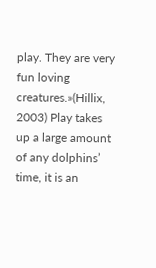play. They are very fun loving creatures.»(Hillix, 2003) Play takes up a large amount of any dolphins’ time, it is an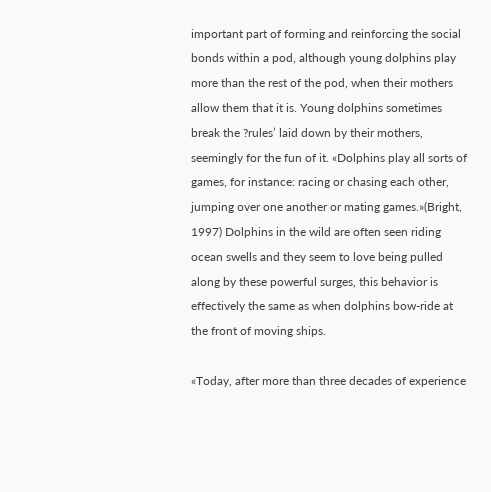important part of forming and reinforcing the social bonds within a pod, although young dolphins play more than the rest of the pod, when their mothers allow them that it is. Young dolphins sometimes break the ?rules’ laid down by their mothers, seemingly for the fun of it. «Dolphins play all sorts of games, for instance: racing or chasing each other, jumping over one another or mating games.»(Bright, 1997) Dolphins in the wild are often seen riding ocean swells and they seem to love being pulled along by these powerful surges, this behavior is effectively the same as when dolphins bow-ride at the front of moving ships.

«Today, after more than three decades of experience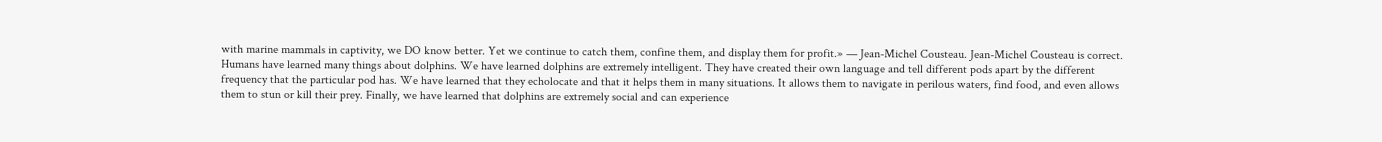with marine mammals in captivity, we DO know better. Yet we continue to catch them, confine them, and display them for profit.» — Jean-Michel Cousteau. Jean-Michel Cousteau is correct. Humans have learned many things about dolphins. We have learned dolphins are extremely intelligent. They have created their own language and tell different pods apart by the different frequency that the particular pod has. We have learned that they echolocate and that it helps them in many situations. It allows them to navigate in perilous waters, find food, and even allows them to stun or kill their prey. Finally, we have learned that dolphins are extremely social and can experience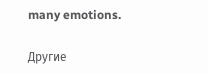many emotions.

Другие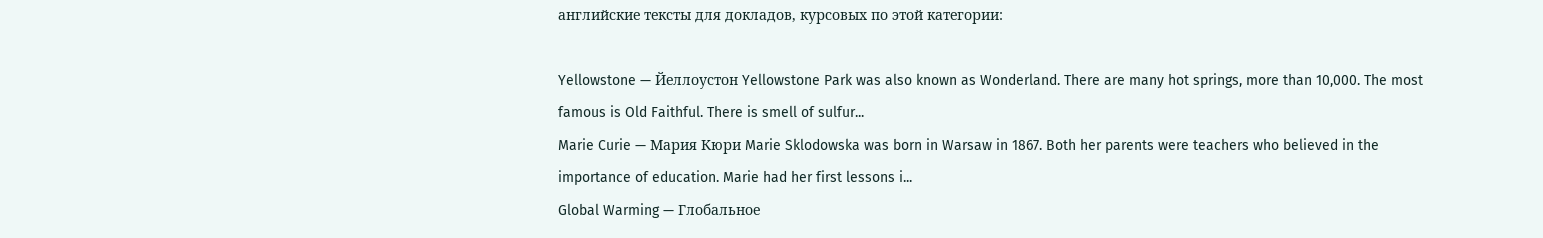английские тексты для докладов, курсовых по этой категории:

Yellowstone — Йеллоустон Yellowstone Park was also known as Wonderland. There are many hot springs, more than 10,000. The most famous is Old Faithful. There is smell of sulfur...
Marie Curie — Мария Кюри Marie Sklodowska was born in Warsaw in 1867. Both her parents were teachers who believed in the importance of education. Marie had her first lessons i...
Global Warming — Глобальное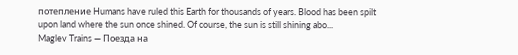потепление Humans have ruled this Earth for thousands of years. Blood has been spilt upon land where the sun once shined. Of course, the sun is still shining abo...
Maglev Trains — Поезда на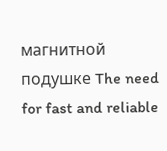магнитной подушке The need for fast and reliable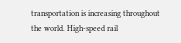transportation is increasing throughout the world. High-speed rail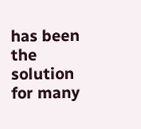has been the solution for many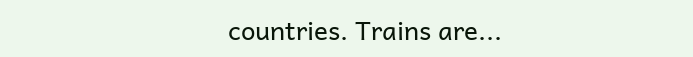countries. Trains are...